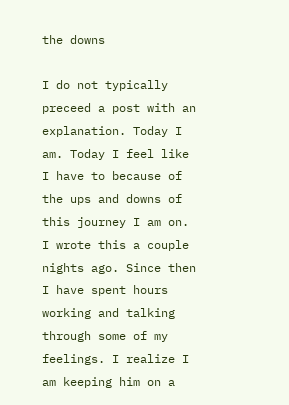the downs

I do not typically preceed a post with an explanation. Today I am. Today I feel like I have to because of the ups and downs of this journey I am on. I wrote this a couple nights ago. Since then I have spent hours working and talking through some of my feelings. I realize I am keeping him on a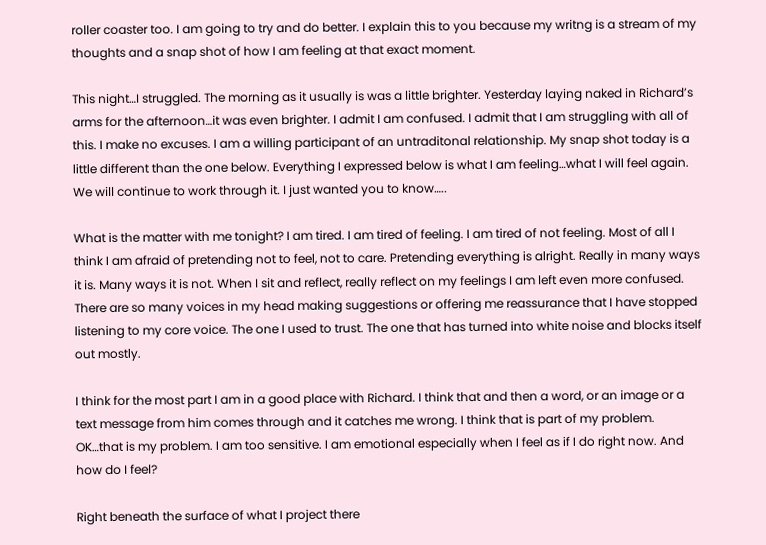roller coaster too. I am going to try and do better. I explain this to you because my writng is a stream of my thoughts and a snap shot of how I am feeling at that exact moment.

This night…I struggled. The morning as it usually is was a little brighter. Yesterday laying naked in Richard’s arms for the afternoon…it was even brighter. I admit I am confused. I admit that I am struggling with all of this. I make no excuses. I am a willing participant of an untraditonal relationship. My snap shot today is a little different than the one below. Everything I expressed below is what I am feeling…what I will feel again. We will continue to work through it. I just wanted you to know…..

What is the matter with me tonight? I am tired. I am tired of feeling. I am tired of not feeling. Most of all I think I am afraid of pretending not to feel, not to care. Pretending everything is alright. Really in many ways it is. Many ways it is not. When I sit and reflect, really reflect on my feelings I am left even more confused. There are so many voices in my head making suggestions or offering me reassurance that I have stopped listening to my core voice. The one I used to trust. The one that has turned into white noise and blocks itself out mostly.

I think for the most part I am in a good place with Richard. I think that and then a word, or an image or a text message from him comes through and it catches me wrong. I think that is part of my problem. OK…that is my problem. I am too sensitive. I am emotional especially when I feel as if I do right now. And how do I feel?

Right beneath the surface of what I project there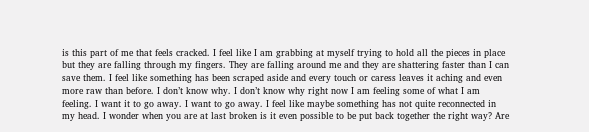is this part of me that feels cracked. I feel like I am grabbing at myself trying to hold all the pieces in place but they are falling through my fingers. They are falling around me and they are shattering faster than I can save them. I feel like something has been scraped aside and every touch or caress leaves it aching and even more raw than before. I don’t know why. I don’t know why right now I am feeling some of what I am feeling. I want it to go away. I want to go away. I feel like maybe something has not quite reconnected in my head. I wonder when you are at last broken is it even possible to be put back together the right way? Are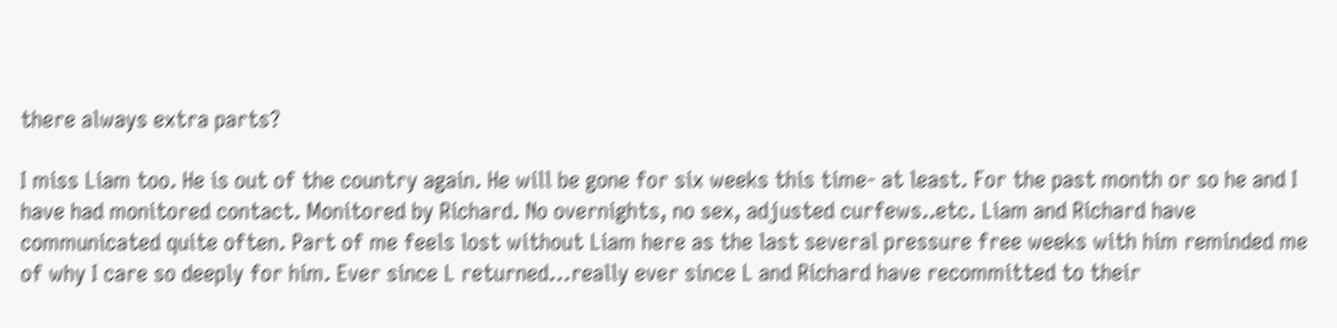there always extra parts?

I miss Liam too. He is out of the country again. He will be gone for six weeks this time- at least. For the past month or so he and I have had monitored contact. Monitored by Richard. No overnights, no sex, adjusted curfews..etc. Liam and Richard have communicated quite often. Part of me feels lost without Liam here as the last several pressure free weeks with him reminded me of why I care so deeply for him. Ever since L returned…really ever since L and Richard have recommitted to their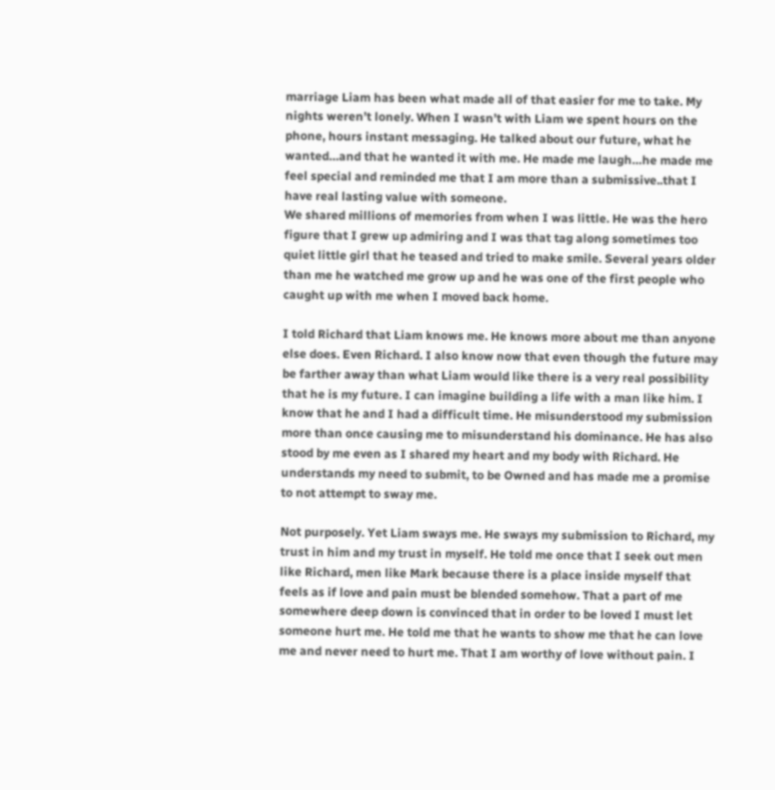marriage Liam has been what made all of that easier for me to take. My nights weren’t lonely. When I wasn’t with Liam we spent hours on the phone, hours instant messaging. He talked about our future, what he wanted…and that he wanted it with me. He made me laugh…he made me feel special and reminded me that I am more than a submissive..that I have real lasting value with someone.
We shared millions of memories from when I was little. He was the hero figure that I grew up admiring and I was that tag along sometimes too quiet little girl that he teased and tried to make smile. Several years older than me he watched me grow up and he was one of the first people who caught up with me when I moved back home.

I told Richard that Liam knows me. He knows more about me than anyone else does. Even Richard. I also know now that even though the future may be farther away than what Liam would like there is a very real possibility that he is my future. I can imagine building a life with a man like him. I know that he and I had a difficult time. He misunderstood my submission more than once causing me to misunderstand his dominance. He has also stood by me even as I shared my heart and my body with Richard. He understands my need to submit, to be Owned and has made me a promise to not attempt to sway me.

Not purposely. Yet Liam sways me. He sways my submission to Richard, my trust in him and my trust in myself. He told me once that I seek out men like Richard, men like Mark because there is a place inside myself that feels as if love and pain must be blended somehow. That a part of me somewhere deep down is convinced that in order to be loved I must let someone hurt me. He told me that he wants to show me that he can love me and never need to hurt me. That I am worthy of love without pain. I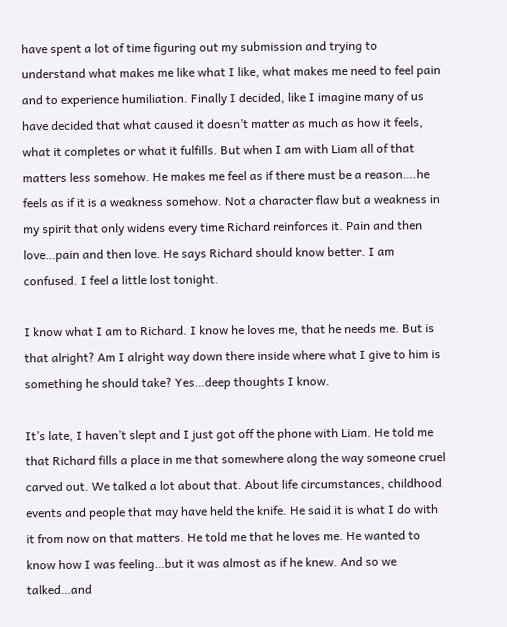have spent a lot of time figuring out my submission and trying to understand what makes me like what I like, what makes me need to feel pain and to experience humiliation. Finally I decided, like I imagine many of us have decided that what caused it doesn’t matter as much as how it feels, what it completes or what it fulfills. But when I am with Liam all of that matters less somehow. He makes me feel as if there must be a reason….he feels as if it is a weakness somehow. Not a character flaw but a weakness in my spirit that only widens every time Richard reinforces it. Pain and then love…pain and then love. He says Richard should know better. I am confused. I feel a little lost tonight.

I know what I am to Richard. I know he loves me, that he needs me. But is that alright? Am I alright way down there inside where what I give to him is something he should take? Yes…deep thoughts I know.

It’s late, I haven’t slept and I just got off the phone with Liam. He told me that Richard fills a place in me that somewhere along the way someone cruel carved out. We talked a lot about that. About life circumstances, childhood events and people that may have held the knife. He said it is what I do with it from now on that matters. He told me that he loves me. He wanted to know how I was feeling…but it was almost as if he knew. And so we talked…and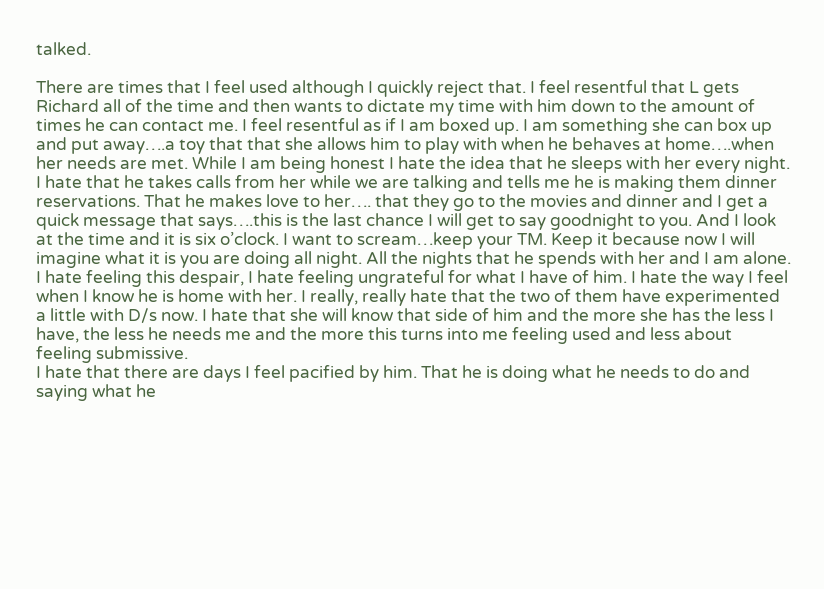talked.

There are times that I feel used although I quickly reject that. I feel resentful that L gets Richard all of the time and then wants to dictate my time with him down to the amount of times he can contact me. I feel resentful as if I am boxed up. I am something she can box up and put away….a toy that that she allows him to play with when he behaves at home….when her needs are met. While I am being honest I hate the idea that he sleeps with her every night. I hate that he takes calls from her while we are talking and tells me he is making them dinner reservations. That he makes love to her…. that they go to the movies and dinner and I get a quick message that says….this is the last chance I will get to say goodnight to you. And I look at the time and it is six o’clock. I want to scream…keep your TM. Keep it because now I will imagine what it is you are doing all night. All the nights that he spends with her and I am alone. I hate feeling this despair, I hate feeling ungrateful for what I have of him. I hate the way I feel when I know he is home with her. I really, really hate that the two of them have experimented a little with D/s now. I hate that she will know that side of him and the more she has the less I have, the less he needs me and the more this turns into me feeling used and less about feeling submissive.
I hate that there are days I feel pacified by him. That he is doing what he needs to do and saying what he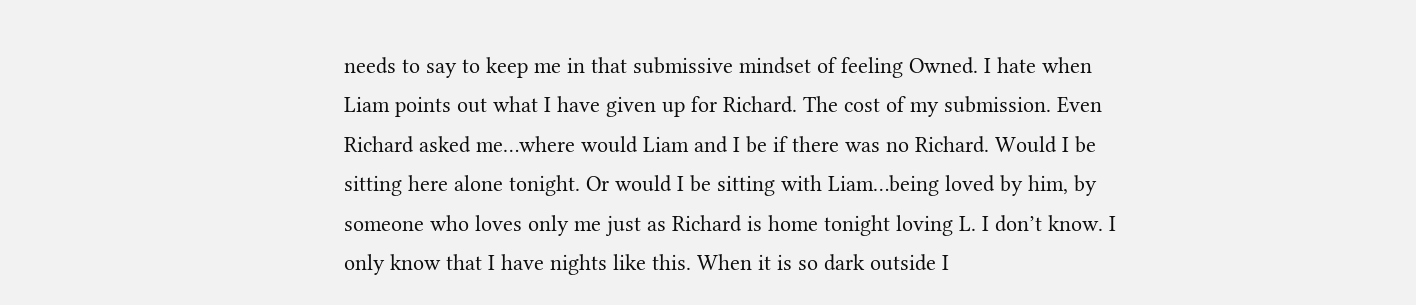needs to say to keep me in that submissive mindset of feeling Owned. I hate when Liam points out what I have given up for Richard. The cost of my submission. Even Richard asked me…where would Liam and I be if there was no Richard. Would I be sitting here alone tonight. Or would I be sitting with Liam…being loved by him, by someone who loves only me just as Richard is home tonight loving L. I don’t know. I only know that I have nights like this. When it is so dark outside I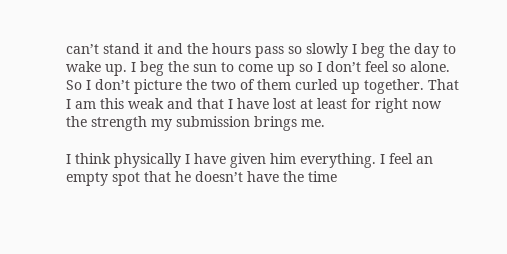can’t stand it and the hours pass so slowly I beg the day to wake up. I beg the sun to come up so I don’t feel so alone. So I don’t picture the two of them curled up together. That I am this weak and that I have lost at least for right now the strength my submission brings me.

I think physically I have given him everything. I feel an empty spot that he doesn’t have the time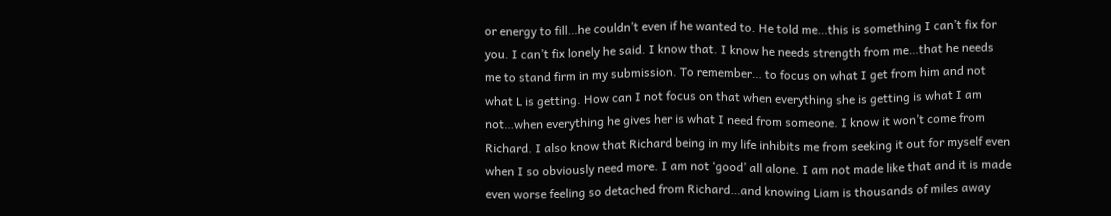or energy to fill…he couldn’t even if he wanted to. He told me…this is something I can’t fix for you. I can’t fix lonely he said. I know that. I know he needs strength from me…that he needs me to stand firm in my submission. To remember… to focus on what I get from him and not what L is getting. How can I not focus on that when everything she is getting is what I am not…when everything he gives her is what I need from someone. I know it won’t come from Richard. I also know that Richard being in my life inhibits me from seeking it out for myself even when I so obviously need more. I am not ‘good’ all alone. I am not made like that and it is made even worse feeling so detached from Richard…and knowing Liam is thousands of miles away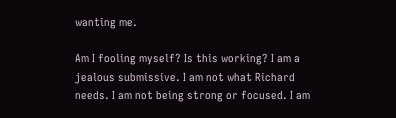wanting me.

Am I fooling myself? Is this working? I am a jealous submissive. I am not what Richard needs. I am not being strong or focused. I am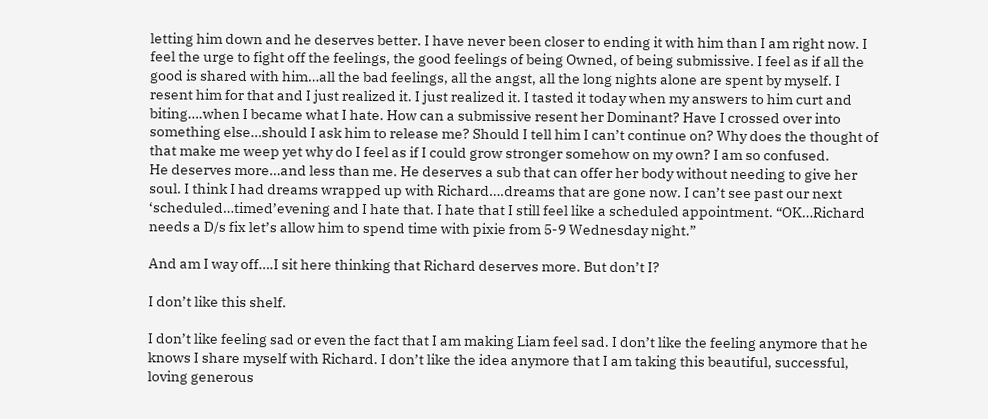letting him down and he deserves better. I have never been closer to ending it with him than I am right now. I feel the urge to fight off the feelings, the good feelings of being Owned, of being submissive. I feel as if all the good is shared with him…all the bad feelings, all the angst, all the long nights alone are spent by myself. I resent him for that and I just realized it. I just realized it. I tasted it today when my answers to him curt and biting….when I became what I hate. How can a submissive resent her Dominant? Have I crossed over into something else…should I ask him to release me? Should I tell him I can’t continue on? Why does the thought of that make me weep yet why do I feel as if I could grow stronger somehow on my own? I am so confused.
He deserves more…and less than me. He deserves a sub that can offer her body without needing to give her soul. I think I had dreams wrapped up with Richard….dreams that are gone now. I can’t see past our next ‘scheduled…timed’evening and I hate that. I hate that I still feel like a scheduled appointment. “OK…Richard needs a D/s fix let’s allow him to spend time with pixie from 5-9 Wednesday night.”

And am I way off….I sit here thinking that Richard deserves more. But don’t I?

I don’t like this shelf.

I don’t like feeling sad or even the fact that I am making Liam feel sad. I don’t like the feeling anymore that he knows I share myself with Richard. I don’t like the idea anymore that I am taking this beautiful, successful, loving generous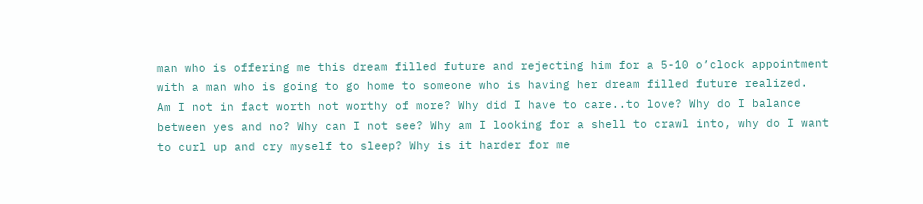man who is offering me this dream filled future and rejecting him for a 5-10 o’clock appointment with a man who is going to go home to someone who is having her dream filled future realized.
Am I not in fact worth not worthy of more? Why did I have to care..to love? Why do I balance between yes and no? Why can I not see? Why am I looking for a shell to crawl into, why do I want to curl up and cry myself to sleep? Why is it harder for me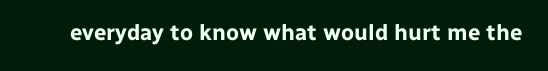everyday to know what would hurt me the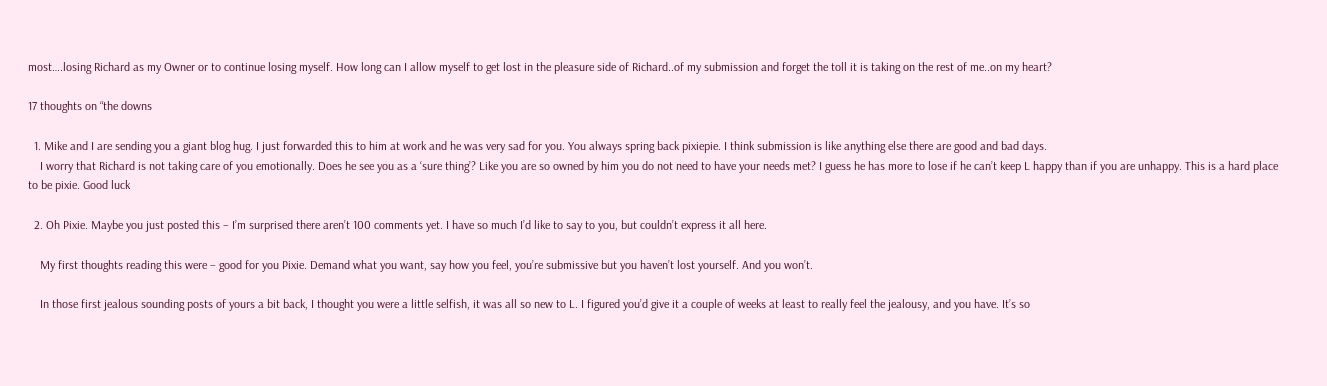most….losing Richard as my Owner or to continue losing myself. How long can I allow myself to get lost in the pleasure side of Richard..of my submission and forget the toll it is taking on the rest of me..on my heart?

17 thoughts on “the downs

  1. Mike and I are sending you a giant blog hug. I just forwarded this to him at work and he was very sad for you. You always spring back pixiepie. I think submission is like anything else there are good and bad days.
    I worry that Richard is not taking care of you emotionally. Does he see you as a ‘sure thing’? Like you are so owned by him you do not need to have your needs met? I guess he has more to lose if he can’t keep L happy than if you are unhappy. This is a hard place to be pixie. Good luck

  2. Oh Pixie. Maybe you just posted this – I’m surprised there aren’t 100 comments yet. I have so much I’d like to say to you, but couldn’t express it all here.

    My first thoughts reading this were – good for you Pixie. Demand what you want, say how you feel, you’re submissive but you haven’t lost yourself. And you won’t.

    In those first jealous sounding posts of yours a bit back, I thought you were a little selfish, it was all so new to L. I figured you’d give it a couple of weeks at least to really feel the jealousy, and you have. It’s so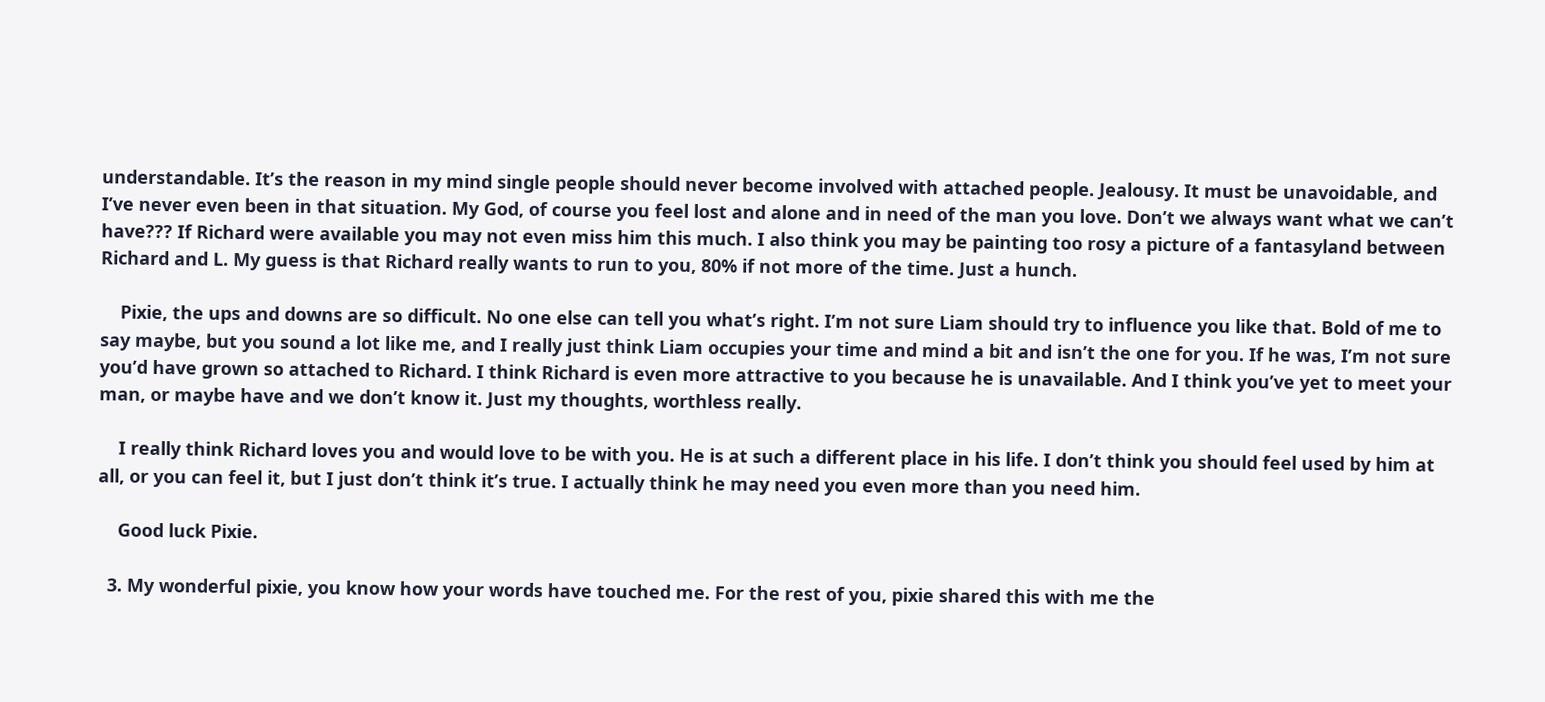understandable. It’s the reason in my mind single people should never become involved with attached people. Jealousy. It must be unavoidable, and I’ve never even been in that situation. My God, of course you feel lost and alone and in need of the man you love. Don’t we always want what we can’t have??? If Richard were available you may not even miss him this much. I also think you may be painting too rosy a picture of a fantasyland between Richard and L. My guess is that Richard really wants to run to you, 80% if not more of the time. Just a hunch.

    Pixie, the ups and downs are so difficult. No one else can tell you what’s right. I’m not sure Liam should try to influence you like that. Bold of me to say maybe, but you sound a lot like me, and I really just think Liam occupies your time and mind a bit and isn’t the one for you. If he was, I’m not sure you’d have grown so attached to Richard. I think Richard is even more attractive to you because he is unavailable. And I think you’ve yet to meet your man, or maybe have and we don’t know it. Just my thoughts, worthless really.

    I really think Richard loves you and would love to be with you. He is at such a different place in his life. I don’t think you should feel used by him at all, or you can feel it, but I just don’t think it’s true. I actually think he may need you even more than you need him.

    Good luck Pixie.

  3. My wonderful pixie, you know how your words have touched me. For the rest of you, pixie shared this with me the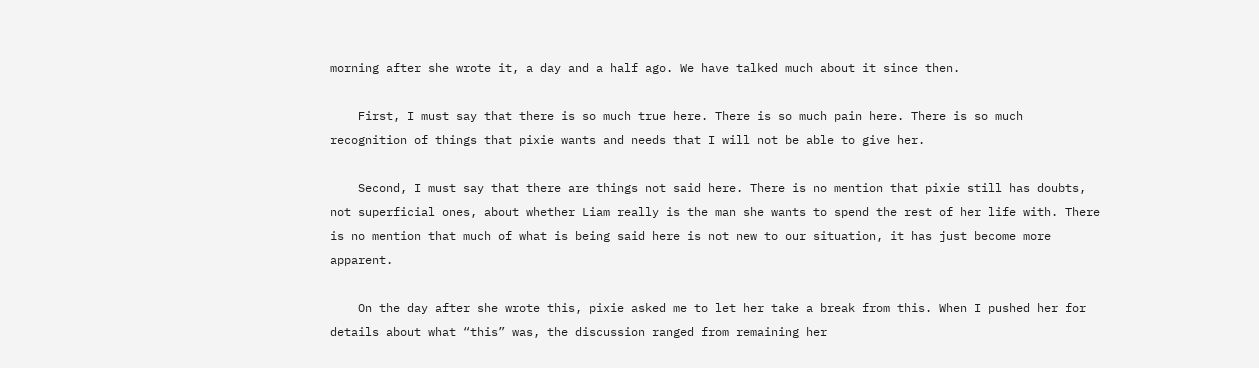morning after she wrote it, a day and a half ago. We have talked much about it since then.

    First, I must say that there is so much true here. There is so much pain here. There is so much recognition of things that pixie wants and needs that I will not be able to give her.

    Second, I must say that there are things not said here. There is no mention that pixie still has doubts, not superficial ones, about whether Liam really is the man she wants to spend the rest of her life with. There is no mention that much of what is being said here is not new to our situation, it has just become more apparent.

    On the day after she wrote this, pixie asked me to let her take a break from this. When I pushed her for details about what “this” was, the discussion ranged from remaining her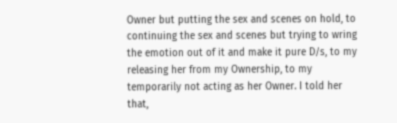Owner but putting the sex and scenes on hold, to continuing the sex and scenes but trying to wring the emotion out of it and make it pure D/s, to my releasing her from my Ownership, to my temporarily not acting as her Owner. I told her that,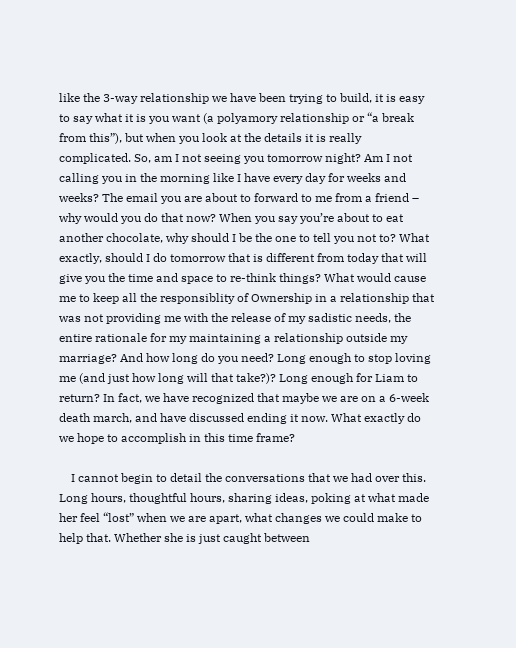like the 3-way relationship we have been trying to build, it is easy to say what it is you want (a polyamory relationship or “a break from this”), but when you look at the details it is really complicated. So, am I not seeing you tomorrow night? Am I not calling you in the morning like I have every day for weeks and weeks? The email you are about to forward to me from a friend – why would you do that now? When you say you’re about to eat another chocolate, why should I be the one to tell you not to? What exactly, should I do tomorrow that is different from today that will give you the time and space to re-think things? What would cause me to keep all the responsiblity of Ownership in a relationship that was not providing me with the release of my sadistic needs, the entire rationale for my maintaining a relationship outside my marriage? And how long do you need? Long enough to stop loving me (and just how long will that take?)? Long enough for Liam to return? In fact, we have recognized that maybe we are on a 6-week death march, and have discussed ending it now. What exactly do we hope to accomplish in this time frame?

    I cannot begin to detail the conversations that we had over this. Long hours, thoughtful hours, sharing ideas, poking at what made her feel “lost” when we are apart, what changes we could make to help that. Whether she is just caught between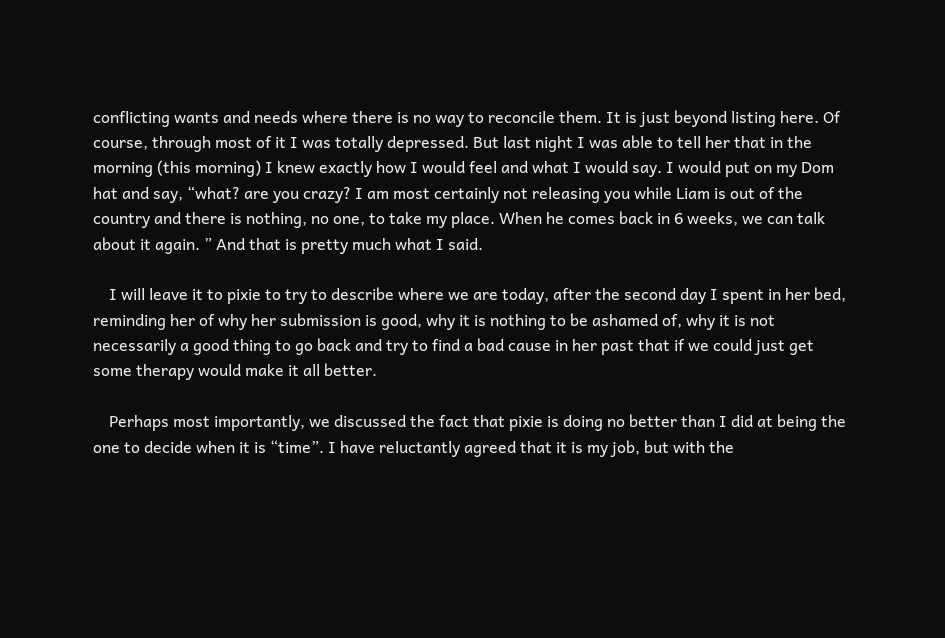conflicting wants and needs where there is no way to reconcile them. It is just beyond listing here. Of course, through most of it I was totally depressed. But last night I was able to tell her that in the morning (this morning) I knew exactly how I would feel and what I would say. I would put on my Dom hat and say, “what? are you crazy? I am most certainly not releasing you while Liam is out of the country and there is nothing, no one, to take my place. When he comes back in 6 weeks, we can talk about it again. ” And that is pretty much what I said.

    I will leave it to pixie to try to describe where we are today, after the second day I spent in her bed, reminding her of why her submission is good, why it is nothing to be ashamed of, why it is not necessarily a good thing to go back and try to find a bad cause in her past that if we could just get some therapy would make it all better.

    Perhaps most importantly, we discussed the fact that pixie is doing no better than I did at being the one to decide when it is “time”. I have reluctantly agreed that it is my job, but with the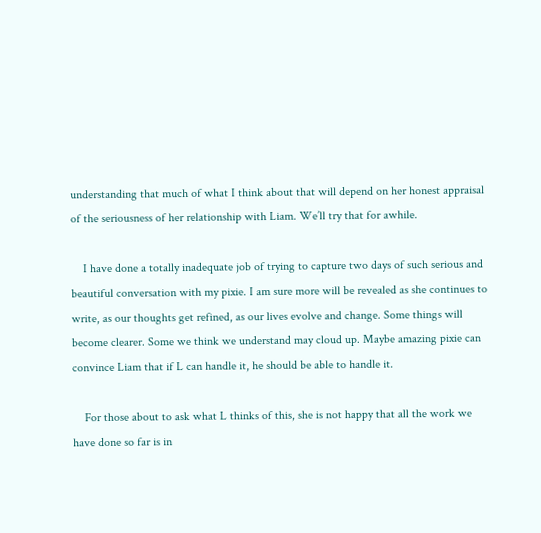understanding that much of what I think about that will depend on her honest appraisal of the seriousness of her relationship with Liam. We’ll try that for awhile.

    I have done a totally inadequate job of trying to capture two days of such serious and beautiful conversation with my pixie. I am sure more will be revealed as she continues to write, as our thoughts get refined, as our lives evolve and change. Some things will become clearer. Some we think we understand may cloud up. Maybe amazing pixie can convince Liam that if L can handle it, he should be able to handle it.

    For those about to ask what L thinks of this, she is not happy that all the work we have done so far is in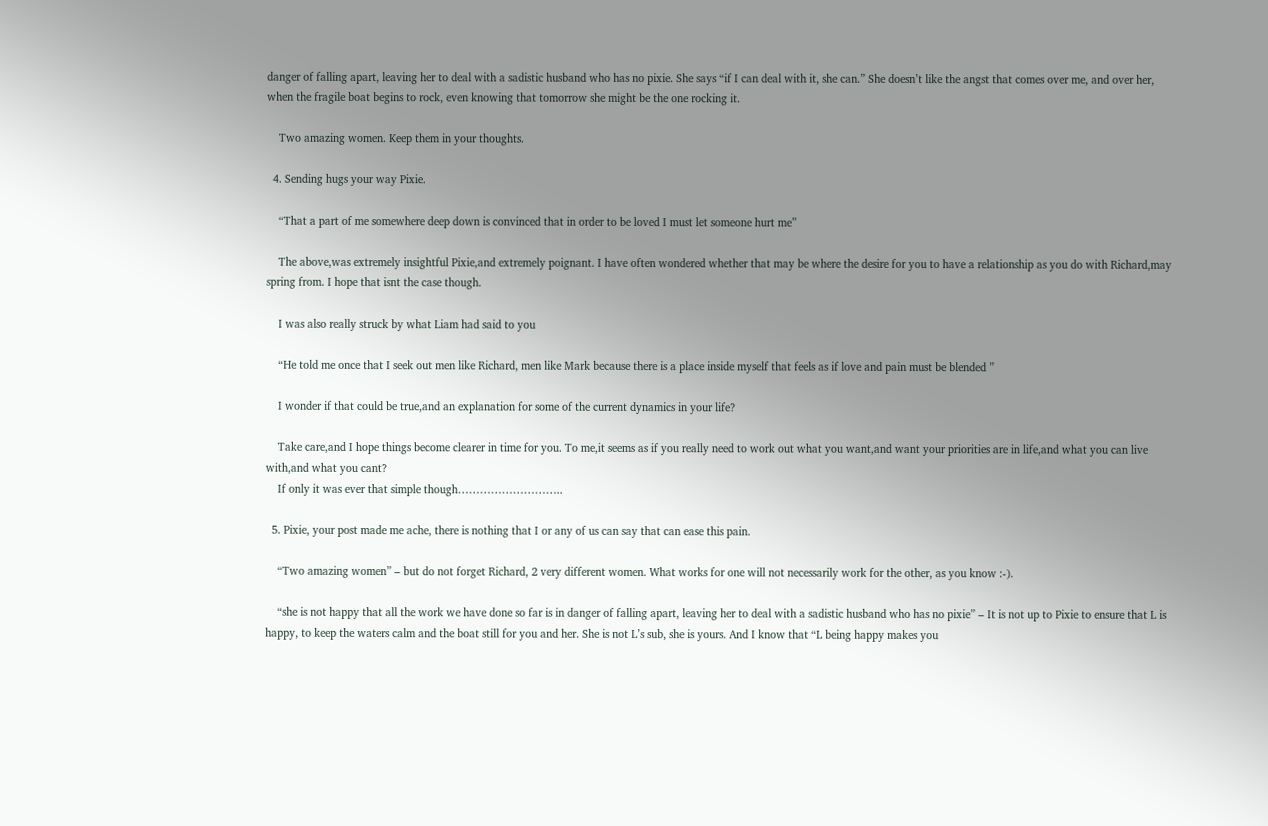danger of falling apart, leaving her to deal with a sadistic husband who has no pixie. She says “if I can deal with it, she can.” She doesn’t like the angst that comes over me, and over her, when the fragile boat begins to rock, even knowing that tomorrow she might be the one rocking it.

    Two amazing women. Keep them in your thoughts.

  4. Sending hugs your way Pixie.

    “That a part of me somewhere deep down is convinced that in order to be loved I must let someone hurt me”

    The above,was extremely insightful Pixie,and extremely poignant. I have often wondered whether that may be where the desire for you to have a relationship as you do with Richard,may spring from. I hope that isnt the case though.

    I was also really struck by what Liam had said to you

    “He told me once that I seek out men like Richard, men like Mark because there is a place inside myself that feels as if love and pain must be blended ”

    I wonder if that could be true,and an explanation for some of the current dynamics in your life?

    Take care,and I hope things become clearer in time for you. To me,it seems as if you really need to work out what you want,and want your priorities are in life,and what you can live with,and what you cant?
    If only it was ever that simple though………………………..

  5. Pixie, your post made me ache, there is nothing that I or any of us can say that can ease this pain.

    “Two amazing women” – but do not forget Richard, 2 very different women. What works for one will not necessarily work for the other, as you know :-).

    “she is not happy that all the work we have done so far is in danger of falling apart, leaving her to deal with a sadistic husband who has no pixie” – It is not up to Pixie to ensure that L is happy, to keep the waters calm and the boat still for you and her. She is not L’s sub, she is yours. And I know that “L being happy makes you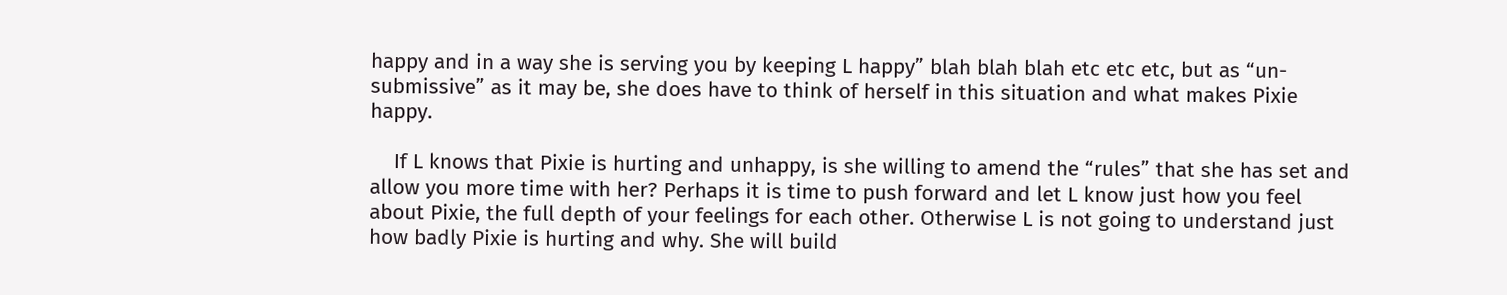happy and in a way she is serving you by keeping L happy” blah blah blah etc etc etc, but as “un-submissive” as it may be, she does have to think of herself in this situation and what makes Pixie happy.

    If L knows that Pixie is hurting and unhappy, is she willing to amend the “rules” that she has set and allow you more time with her? Perhaps it is time to push forward and let L know just how you feel about Pixie, the full depth of your feelings for each other. Otherwise L is not going to understand just how badly Pixie is hurting and why. She will build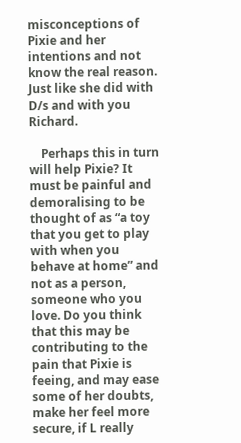misconceptions of Pixie and her intentions and not know the real reason. Just like she did with D/s and with you Richard.

    Perhaps this in turn will help Pixie? It must be painful and demoralising to be thought of as “a toy that you get to play with when you behave at home” and not as a person, someone who you love. Do you think that this may be contributing to the pain that Pixie is feeing, and may ease some of her doubts, make her feel more secure, if L really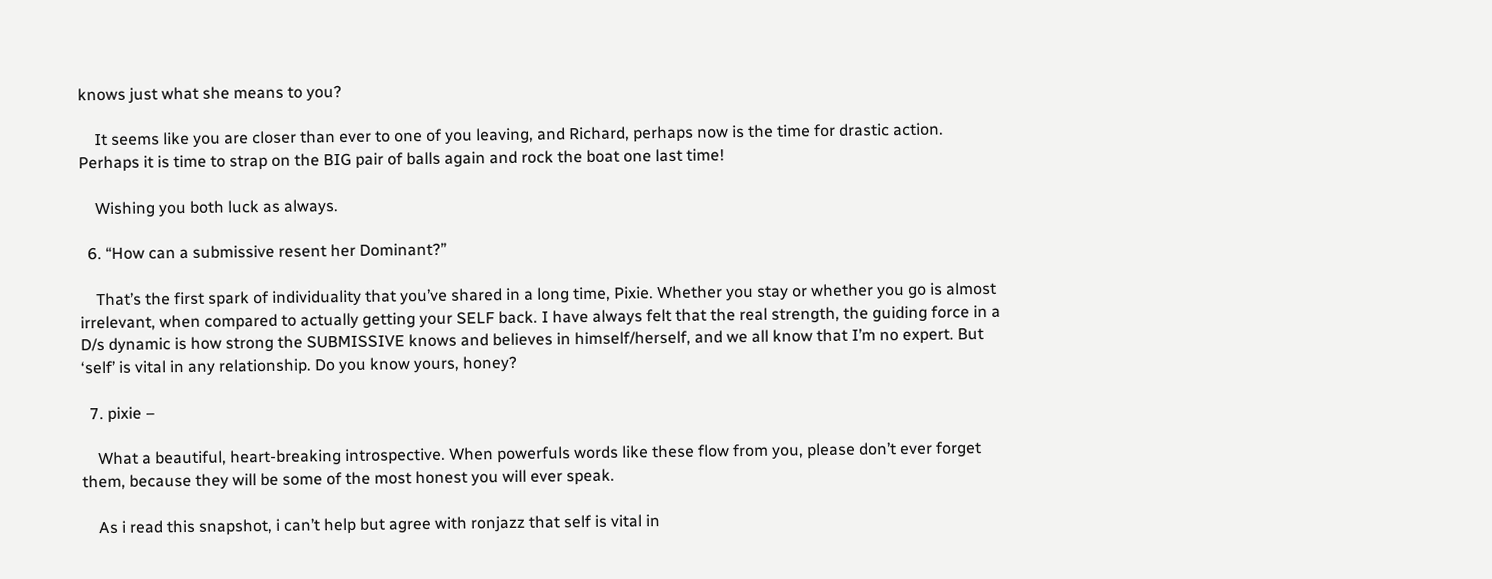knows just what she means to you?

    It seems like you are closer than ever to one of you leaving, and Richard, perhaps now is the time for drastic action. Perhaps it is time to strap on the BIG pair of balls again and rock the boat one last time!

    Wishing you both luck as always.

  6. “How can a submissive resent her Dominant?”

    That’s the first spark of individuality that you’ve shared in a long time, Pixie. Whether you stay or whether you go is almost irrelevant, when compared to actually getting your SELF back. I have always felt that the real strength, the guiding force in a D/s dynamic is how strong the SUBMISSIVE knows and believes in himself/herself, and we all know that I’m no expert. But ‘self’ is vital in any relationship. Do you know yours, honey?

  7. pixie –

    What a beautiful, heart-breaking introspective. When powerfuls words like these flow from you, please don’t ever forget them, because they will be some of the most honest you will ever speak.

    As i read this snapshot, i can’t help but agree with ronjazz that self is vital in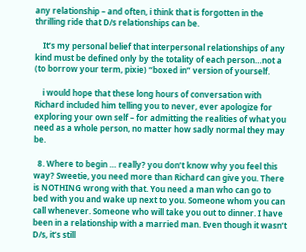any relationship – and often, i think that is forgotten in the thrilling ride that D/s relationships can be.

    It’s my personal belief that interpersonal relationships of any kind must be defined only by the totality of each person…not a (to borrow your term, pixie) “boxed in” version of yourself.

    i would hope that these long hours of conversation with Richard included him telling you to never, ever apologize for exploring your own self – for admitting the realities of what you need as a whole person, no matter how sadly normal they may be.

  8. Where to begin … really? you don’t know why you feel this way? Sweetie, you need more than Richard can give you. There is NOTHING wrong with that. You need a man who can go to bed with you and wake up next to you. Someone whom you can call whenever. Someone who will take you out to dinner. I have been in a relationship with a married man. Even though it wasn’t D/s, it’s still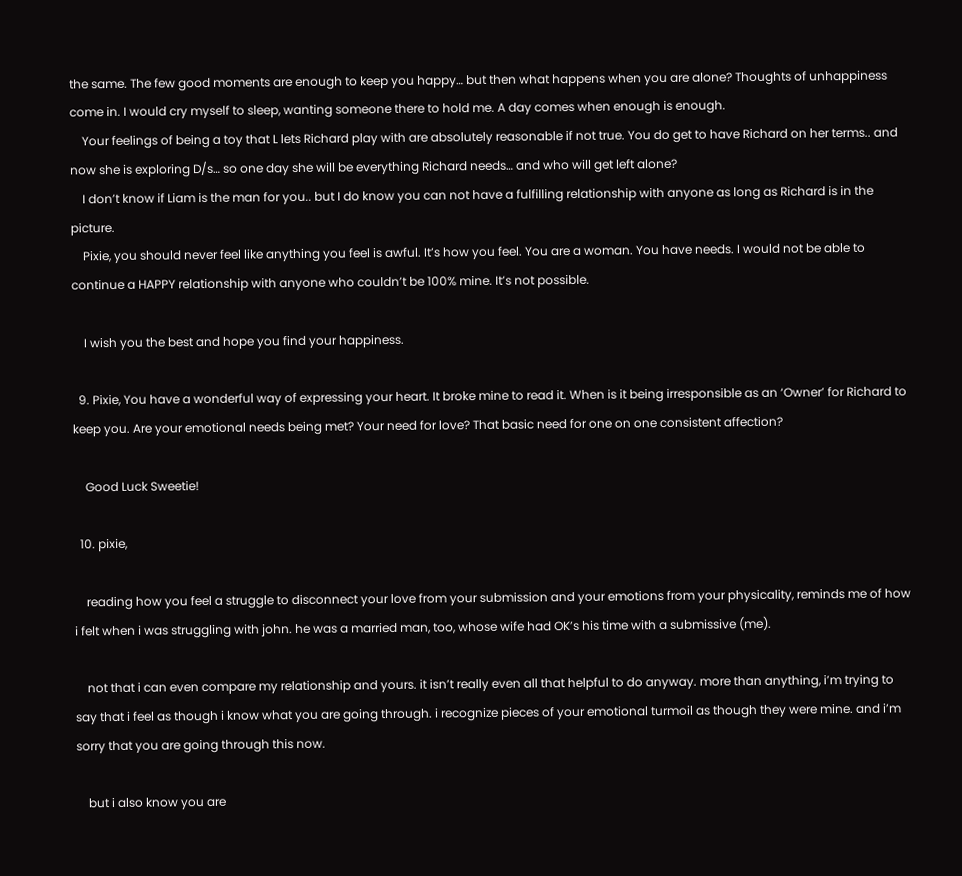the same. The few good moments are enough to keep you happy… but then what happens when you are alone? Thoughts of unhappiness come in. I would cry myself to sleep, wanting someone there to hold me. A day comes when enough is enough.
    Your feelings of being a toy that L lets Richard play with are absolutely reasonable if not true. You do get to have Richard on her terms.. and now she is exploring D/s… so one day she will be everything Richard needs… and who will get left alone?
    I don’t know if Liam is the man for you.. but I do know you can not have a fulfilling relationship with anyone as long as Richard is in the picture.
    Pixie, you should never feel like anything you feel is awful. It’s how you feel. You are a woman. You have needs. I would not be able to continue a HAPPY relationship with anyone who couldn’t be 100% mine. It’s not possible.

    I wish you the best and hope you find your happiness.

  9. Pixie, You have a wonderful way of expressing your heart. It broke mine to read it. When is it being irresponsible as an ‘Owner’ for Richard to keep you. Are your emotional needs being met? Your need for love? That basic need for one on one consistent affection?

    Good Luck Sweetie!

  10. pixie,

    reading how you feel a struggle to disconnect your love from your submission and your emotions from your physicality, reminds me of how i felt when i was struggling with john. he was a married man, too, whose wife had OK’s his time with a submissive (me).

    not that i can even compare my relationship and yours. it isn’t really even all that helpful to do anyway. more than anything, i’m trying to say that i feel as though i know what you are going through. i recognize pieces of your emotional turmoil as though they were mine. and i’m sorry that you are going through this now.

    but i also know you are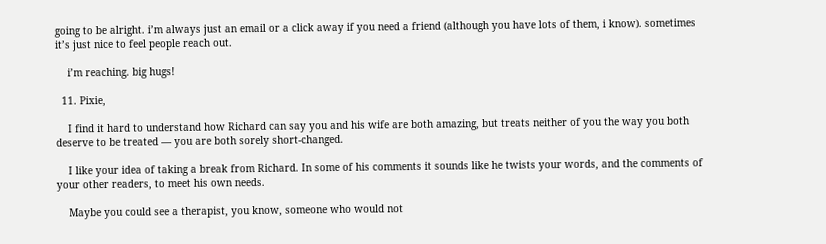going to be alright. i’m always just an email or a click away if you need a friend (although you have lots of them, i know). sometimes it’s just nice to feel people reach out.

    i’m reaching. big hugs!

  11. Pixie,

    I find it hard to understand how Richard can say you and his wife are both amazing, but treats neither of you the way you both deserve to be treated — you are both sorely short-changed.

    I like your idea of taking a break from Richard. In some of his comments it sounds like he twists your words, and the comments of your other readers, to meet his own needs.

    Maybe you could see a therapist, you know, someone who would not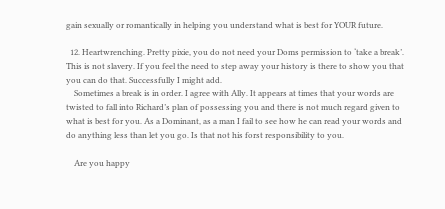gain sexually or romantically in helping you understand what is best for YOUR future.

  12. Heartwrenching. Pretty pixie, you do not need your Doms permission to ‘take a break’. This is not slavery. If you feel the need to step away your history is there to show you that you can do that. Successfully I might add.
    Sometimes a break is in order. I agree with Ally. It appears at times that your words are twisted to fall into Richard’s plan of possessing you and there is not much regard given to what is best for you. As a Dominant, as a man I fail to see how he can read your words and do anything less than let you go. Is that not his forst responsibility to you.

    Are you happy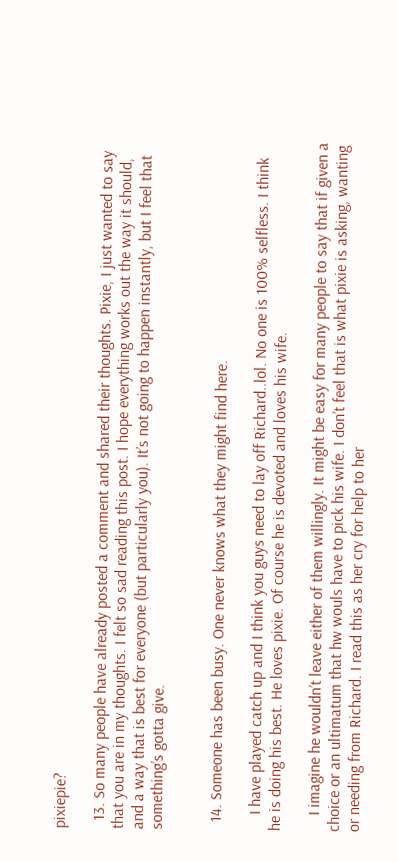pixiepie?

  13. So many people have already posted a comment and shared their thoughts. Pixie, I just wanted to say that you are in my thoughts. I felt so sad reading this post. I hope everything works out the way it should, and a way that is best for everyone (but particularly you). It’s not going to happen instantly, but I feel that something’s gotta give.


  14. Someone has been busy. One never knows what they might find here.

    I have played catch up and I think you guys need to lay off Richard..lol. No one is 100% selfless. I think he is doing his best. He loves pixie. Of course he is devoted and loves his wife.

    I imagine he wouldn’t leave either of them willingly. It might be easy for many people to say that if given a choice or an ultimatum that hw wouls have to pick his wife. I don’t feel that is what pixie is asking, wanting or needing from Richard. I read this as her cry for help to her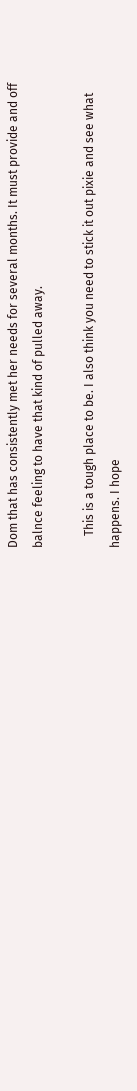Dom that has consistently met her needs for several months. It must provide and off balnce feeling to have that kind of pulled away.

    This is a tough place to be. I also think you need to stick it out pixie and see what happens. I hope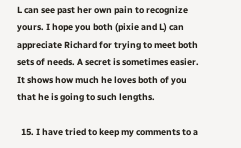L can see past her own pain to recognize yours. I hope you both (pixie and L) can appreciate Richard for trying to meet both sets of needs. A secret is sometimes easier. It shows how much he loves both of you that he is going to such lengths.

  15. I have tried to keep my comments to a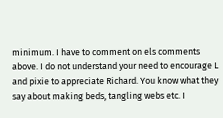minimum. I have to comment on els comments above. I do not understand your need to encourage L and pixie to appreciate Richard. You know what they say about making beds, tangling webs etc. I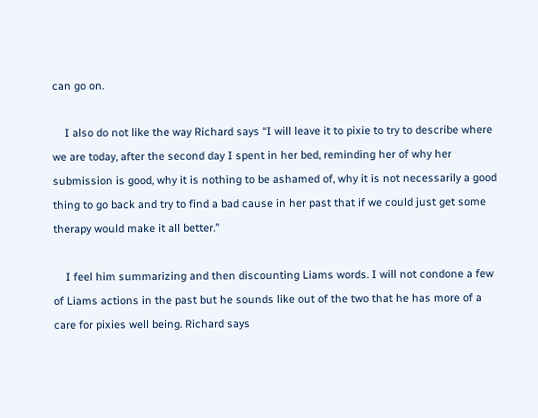can go on.

    I also do not like the way Richard says “I will leave it to pixie to try to describe where we are today, after the second day I spent in her bed, reminding her of why her submission is good, why it is nothing to be ashamed of, why it is not necessarily a good thing to go back and try to find a bad cause in her past that if we could just get some therapy would make it all better.”

    I feel him summarizing and then discounting Liams words. I will not condone a few of Liams actions in the past but he sounds like out of the two that he has more of a care for pixies well being. Richard says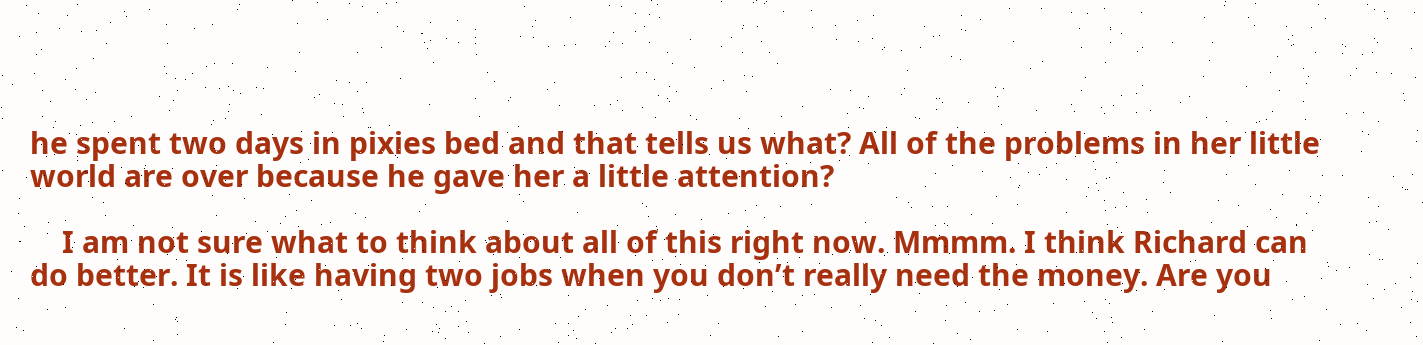he spent two days in pixies bed and that tells us what? All of the problems in her little world are over because he gave her a little attention?

    I am not sure what to think about all of this right now. Mmmm. I think Richard can do better. It is like having two jobs when you don’t really need the money. Are you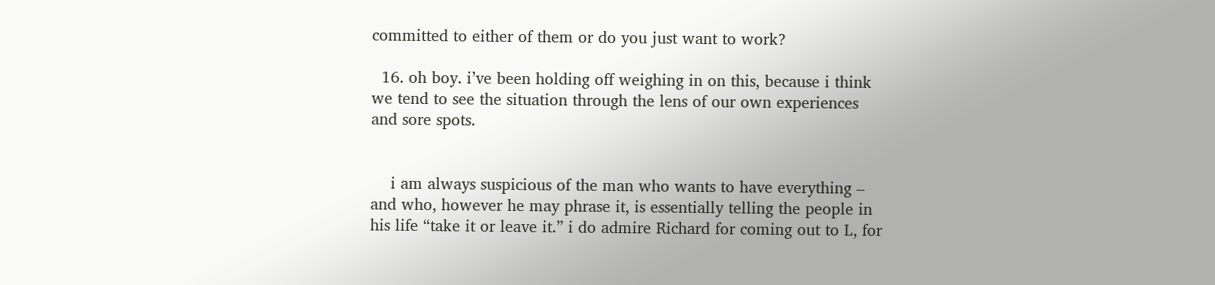committed to either of them or do you just want to work?

  16. oh boy. i’ve been holding off weighing in on this, because i think we tend to see the situation through the lens of our own experiences and sore spots.


    i am always suspicious of the man who wants to have everything – and who, however he may phrase it, is essentially telling the people in his life “take it or leave it.” i do admire Richard for coming out to L, for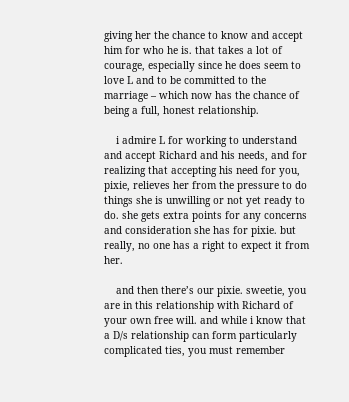giving her the chance to know and accept him for who he is. that takes a lot of courage, especially since he does seem to love L and to be committed to the marriage – which now has the chance of being a full, honest relationship.

    i admire L for working to understand and accept Richard and his needs, and for realizing that accepting his need for you, pixie, relieves her from the pressure to do things she is unwilling or not yet ready to do. she gets extra points for any concerns and consideration she has for pixie. but really, no one has a right to expect it from her.

    and then there’s our pixie. sweetie, you are in this relationship with Richard of your own free will. and while i know that a D/s relationship can form particularly complicated ties, you must remember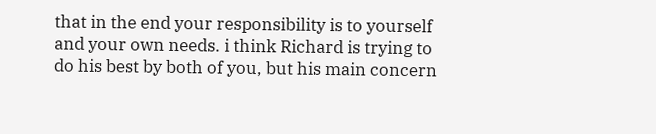that in the end your responsibility is to yourself and your own needs. i think Richard is trying to do his best by both of you, but his main concern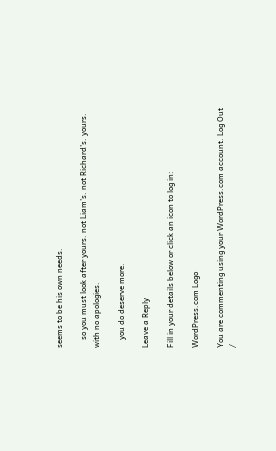seems to be his own needs.

    so you must look after yours. not Liam’s. not Richard’s. yours. with no apologies.

    you do deserve more.

Leave a Reply

Fill in your details below or click an icon to log in:

WordPress.com Logo

You are commenting using your WordPress.com account. Log Out /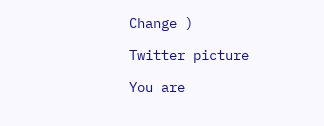Change )

Twitter picture

You are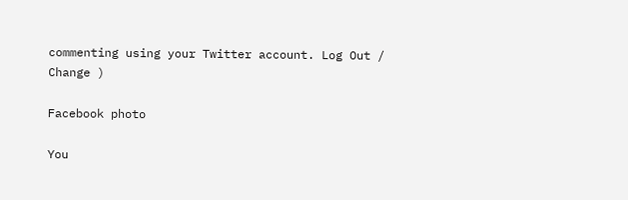commenting using your Twitter account. Log Out / Change )

Facebook photo

You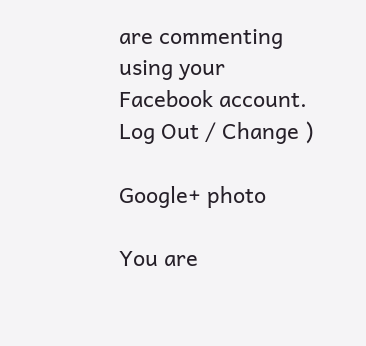are commenting using your Facebook account. Log Out / Change )

Google+ photo

You are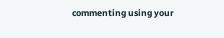commenting using your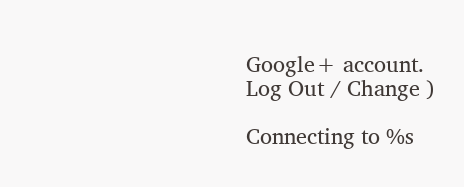Google+ account. Log Out / Change )

Connecting to %s